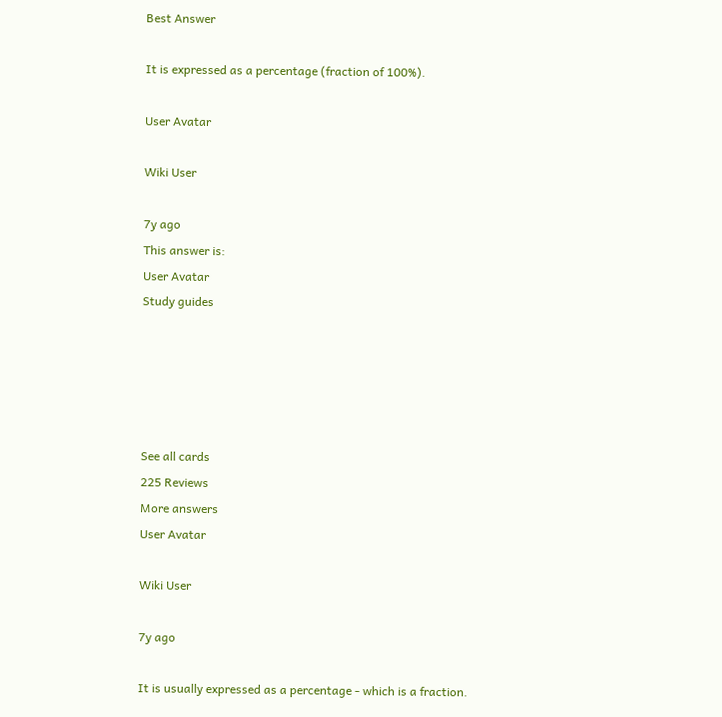Best Answer

It is expressed as a percentage (fraction of 100%).

User Avatar

Wiki User

7y ago
This answer is:
User Avatar
Study guides





See all cards
225 Reviews
More answers
User Avatar

Wiki User

7y ago

It is usually expressed as a percentage - which is a fraction.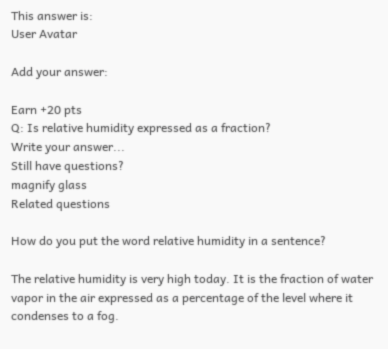This answer is:
User Avatar

Add your answer:

Earn +20 pts
Q: Is relative humidity expressed as a fraction?
Write your answer...
Still have questions?
magnify glass
Related questions

How do you put the word relative humidity in a sentence?

The relative humidity is very high today. It is the fraction of water vapor in the air expressed as a percentage of the level where it condenses to a fog.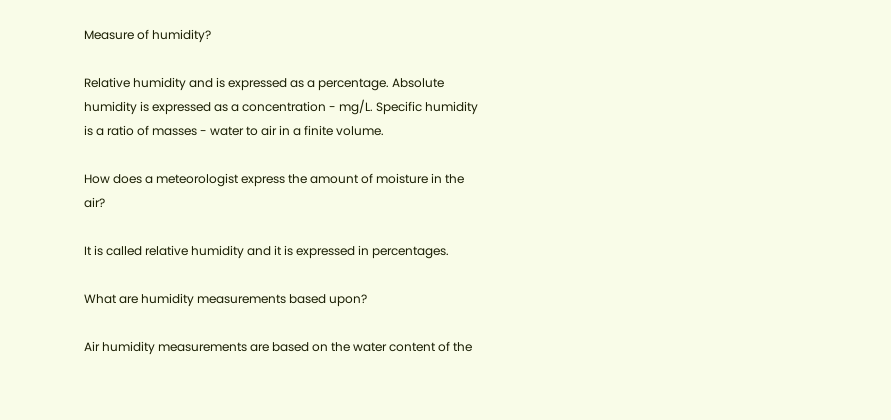Measure of humidity?

Relative humidity and is expressed as a percentage. Absolute humidity is expressed as a concentration - mg/L. Specific humidity is a ratio of masses - water to air in a finite volume.

How does a meteorologist express the amount of moisture in the air?

It is called relative humidity and it is expressed in percentages.

What are humidity measurements based upon?

Air humidity measurements are based on the water content of the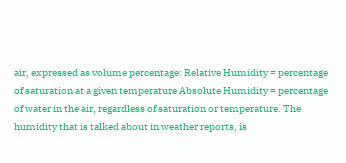air, expressed as volume percentage: Relative Humidity = percentage of saturation at a given temperature Absolute Humidity = percentage of water in the air, regardless of saturation or temperature. The humidity that is talked about in weather reports, is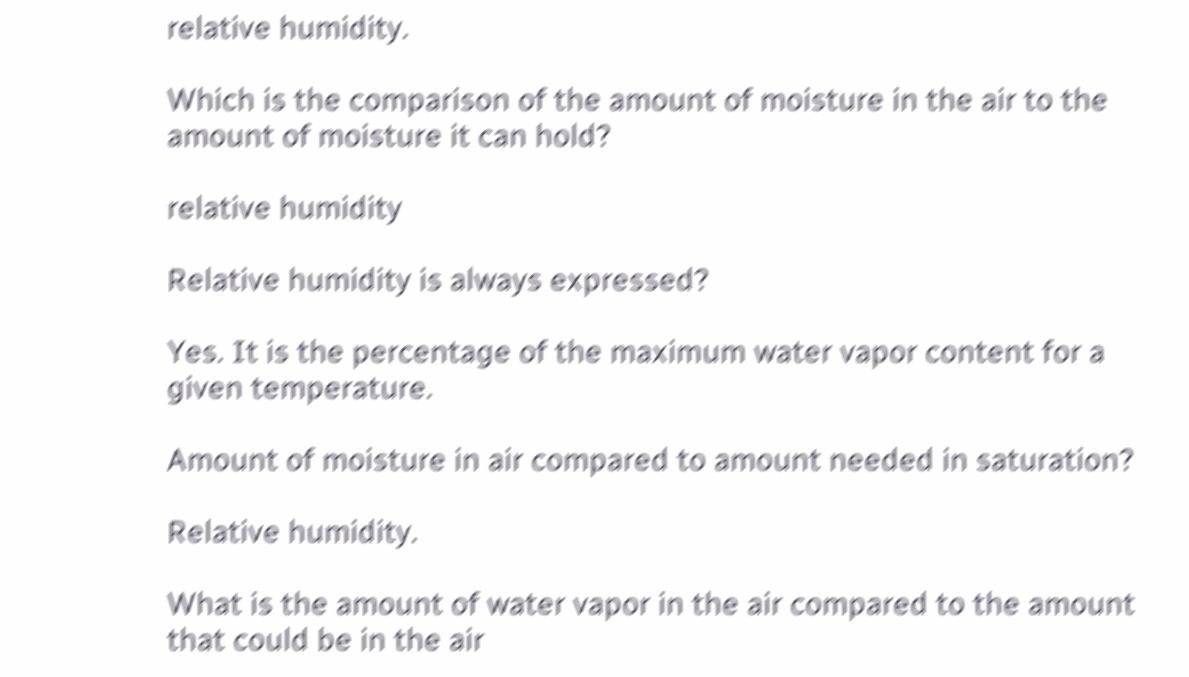relative humidity.

Which is the comparison of the amount of moisture in the air to the amount of moisture it can hold?

relative humidity

Relative humidity is always expressed?

Yes. It is the percentage of the maximum water vapor content for a given temperature.

Amount of moisture in air compared to amount needed in saturation?

Relative humidity.

What is the amount of water vapor in the air compared to the amount that could be in the air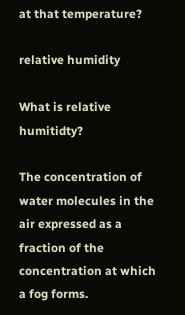at that temperature?

relative humidity

What is relative humitidty?

The concentration of water molecules in the air expressed as a fraction of the concentration at which a fog forms.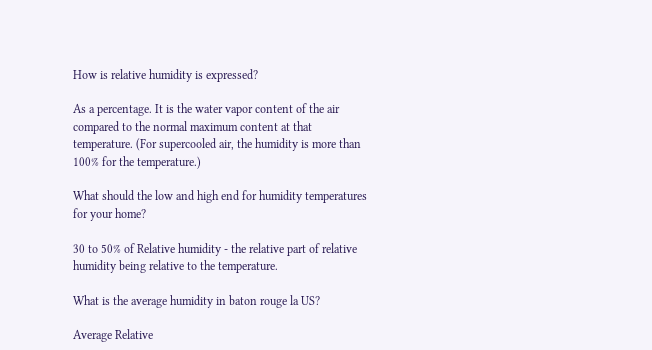How is relative humidity is expressed?

As a percentage. It is the water vapor content of the air compared to the normal maximum content at that temperature. (For supercooled air, the humidity is more than 100% for the temperature.)

What should the low and high end for humidity temperatures for your home?

30 to 50% of Relative humidity - the relative part of relative humidity being relative to the temperature.

What is the average humidity in baton rouge la US?

Average Relative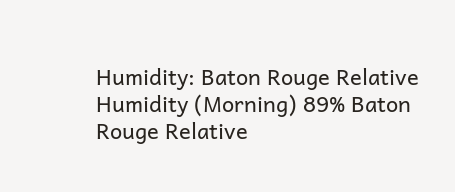Humidity: Baton Rouge Relative Humidity (Morning) 89% Baton Rouge Relative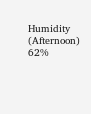Humidity (Afternoon) 62%